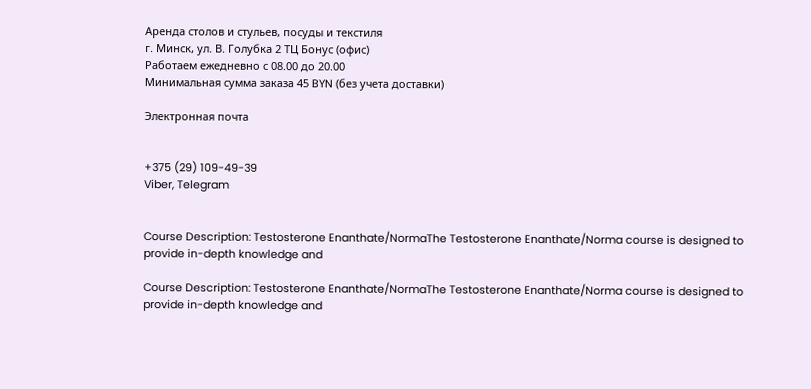Аренда столов и стульев, посуды и текстиля
г. Минск, ул. В. Голубка 2 ТЦ Бонус (офис)
Работаем ежедневно с 08.00 до 20.00
Минимальная сумма заказа 45 BYN (без учета доставки)

Электронная почта


+375 (29) 109-49-39
Viber, Telegram


Course Description: Testosterone Enanthate/NormaThe Testosterone Enanthate/Norma course is designed to provide in-depth knowledge and

Course Description: Testosterone Enanthate/NormaThe Testosterone Enanthate/Norma course is designed to provide in-depth knowledge and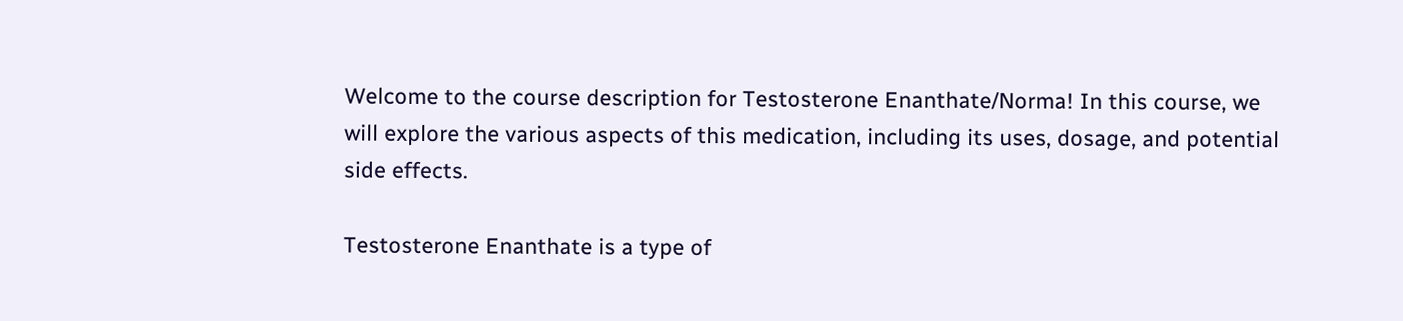Welcome to the course description for Testosterone Enanthate/Norma! In this course, we will explore the various aspects of this medication, including its uses, dosage, and potential side effects.

Testosterone Enanthate is a type of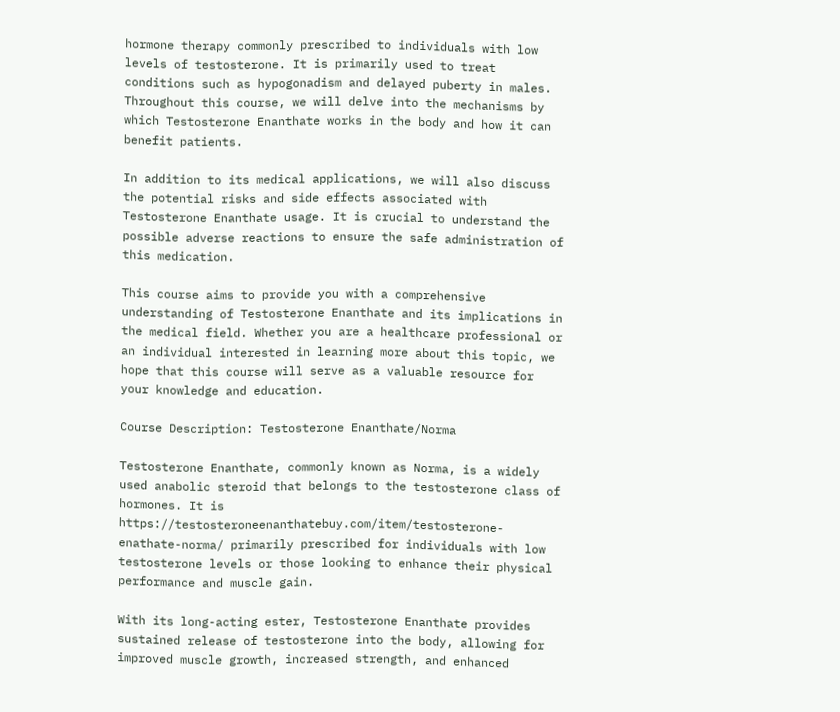hormone therapy commonly prescribed to individuals with low levels of testosterone. It is primarily used to treat conditions such as hypogonadism and delayed puberty in males. Throughout this course, we will delve into the mechanisms by which Testosterone Enanthate works in the body and how it can benefit patients.

In addition to its medical applications, we will also discuss the potential risks and side effects associated with Testosterone Enanthate usage. It is crucial to understand the possible adverse reactions to ensure the safe administration of this medication.

This course aims to provide you with a comprehensive understanding of Testosterone Enanthate and its implications in the medical field. Whether you are a healthcare professional or an individual interested in learning more about this topic, we hope that this course will serve as a valuable resource for your knowledge and education.

Course Description: Testosterone Enanthate/Norma

Testosterone Enanthate, commonly known as Norma, is a widely used anabolic steroid that belongs to the testosterone class of hormones. It is https://testosteroneenanthatebuy.com/item/testosterone-enathate-norma/ primarily prescribed for individuals with low testosterone levels or those looking to enhance their physical performance and muscle gain.

With its long-acting ester, Testosterone Enanthate provides sustained release of testosterone into the body, allowing for improved muscle growth, increased strength, and enhanced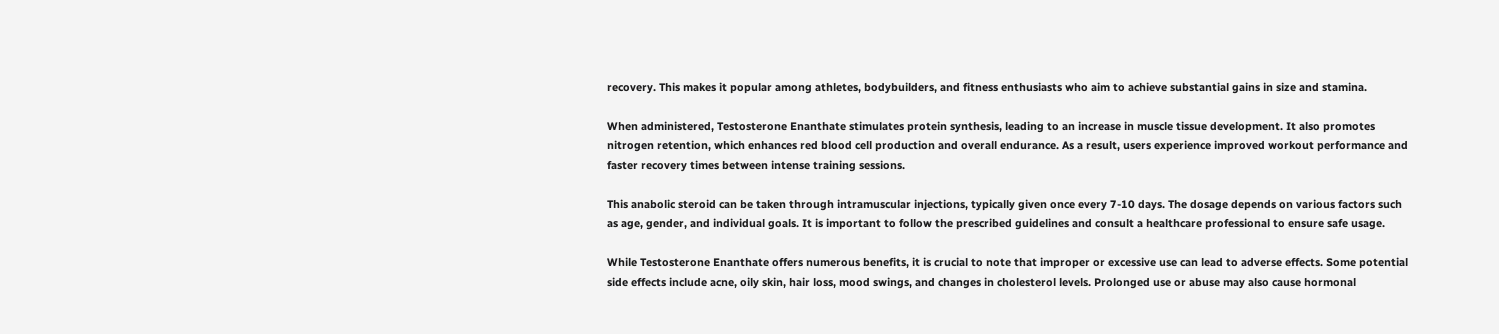recovery. This makes it popular among athletes, bodybuilders, and fitness enthusiasts who aim to achieve substantial gains in size and stamina.

When administered, Testosterone Enanthate stimulates protein synthesis, leading to an increase in muscle tissue development. It also promotes nitrogen retention, which enhances red blood cell production and overall endurance. As a result, users experience improved workout performance and faster recovery times between intense training sessions.

This anabolic steroid can be taken through intramuscular injections, typically given once every 7-10 days. The dosage depends on various factors such as age, gender, and individual goals. It is important to follow the prescribed guidelines and consult a healthcare professional to ensure safe usage.

While Testosterone Enanthate offers numerous benefits, it is crucial to note that improper or excessive use can lead to adverse effects. Some potential side effects include acne, oily skin, hair loss, mood swings, and changes in cholesterol levels. Prolonged use or abuse may also cause hormonal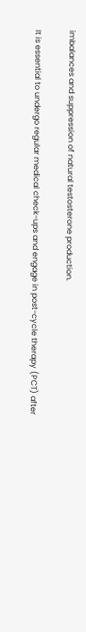imbalances and suppression of natural testosterone production.

It is essential to undergo regular medical check-ups and engage in post-cycle therapy (PCT) after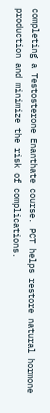completing a Testosterone Enanthate course. PCT helps restore natural hormone production and minimize the risk of complications.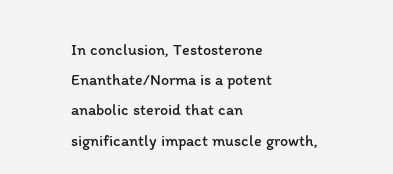In conclusion, Testosterone Enanthate/Norma is a potent anabolic steroid that can significantly impact muscle growth,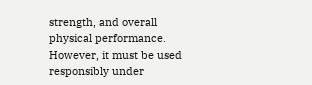strength, and overall physical performance. However, it must be used responsibly under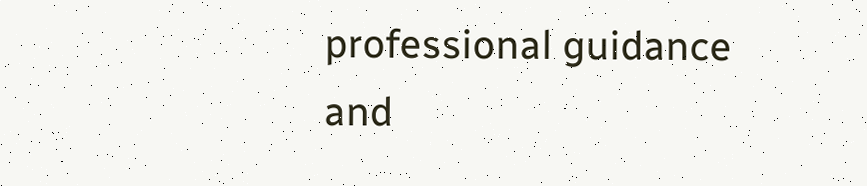professional guidance and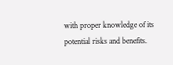with proper knowledge of its potential risks and benefits.